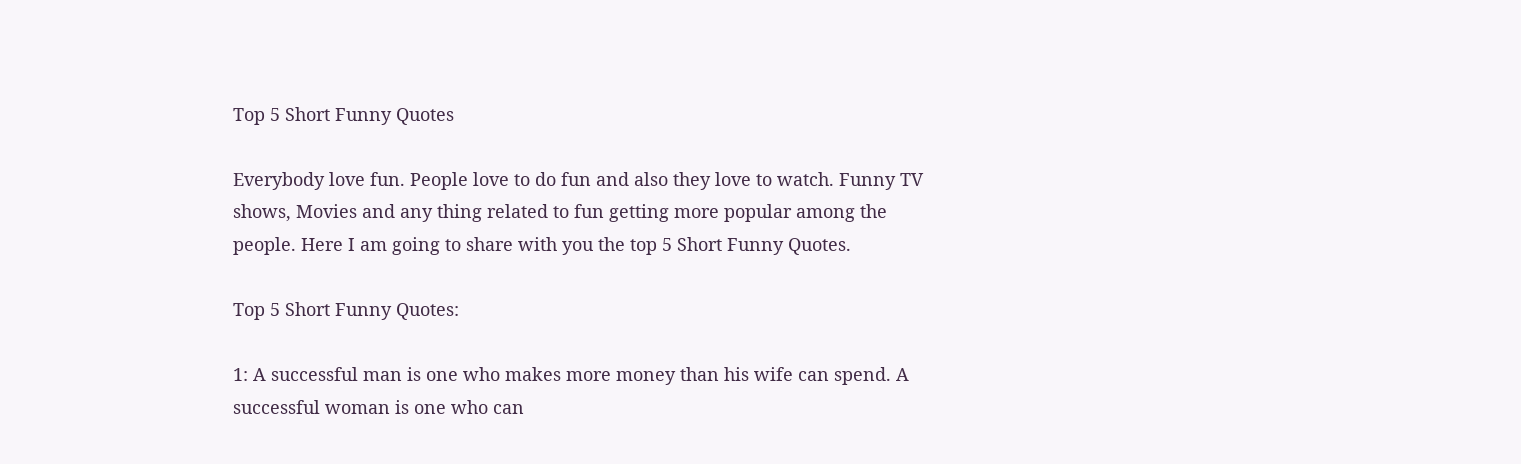Top 5 Short Funny Quotes

Everybody love fun. People love to do fun and also they love to watch. Funny TV shows, Movies and any thing related to fun getting more popular among the people. Here I am going to share with you the top 5 Short Funny Quotes.

Top 5 Short Funny Quotes:

1: A successful man is one who makes more money than his wife can spend. A successful woman is one who can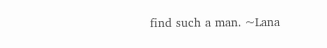find such a man. ~Lana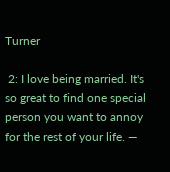Turner

 2: I love being married. It's so great to find one special person you want to annoy for the rest of your life. —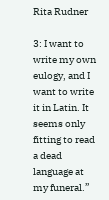Rita Rudner

3: I want to write my own eulogy, and I want to write it in Latin. It seems only fitting to read a dead language at my funeral.”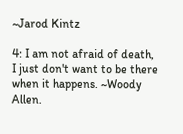~Jarod Kintz

4: I am not afraid of death, I just don't want to be there when it happens. ~Woody Allen.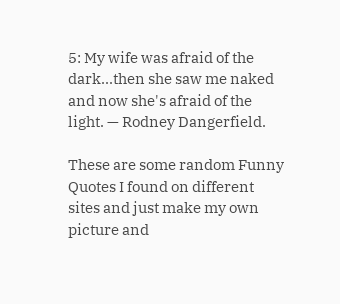5: My wife was afraid of the dark...then she saw me naked and now she's afraid of the light. — Rodney Dangerfield.

These are some random Funny Quotes I found on different sites and just make my own picture and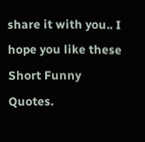share it with you.. I hope you like these Short Funny Quotes.